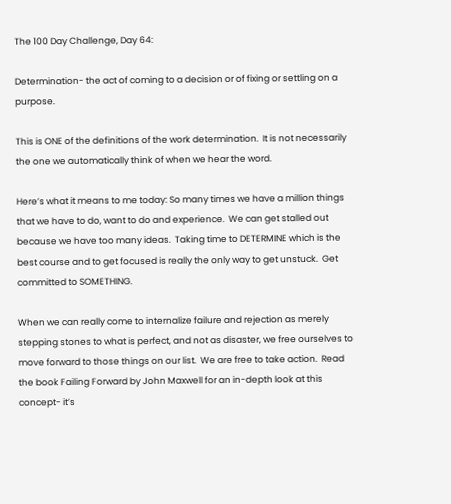The 100 Day Challenge, Day 64:

Determination- the act of coming to a decision or of fixing or settling on a purpose.

This is ONE of the definitions of the work determination.  It is not necessarily the one we automatically think of when we hear the word.

Here’s what it means to me today: So many times we have a million things that we have to do, want to do and experience.  We can get stalled out because we have too many ideas.  Taking time to DETERMINE which is the best course and to get focused is really the only way to get unstuck.  Get committed to SOMETHING.

When we can really come to internalize failure and rejection as merely stepping stones to what is perfect, and not as disaster, we free ourselves to move forward to those things on our list.  We are free to take action.  Read the book Failing Forward by John Maxwell for an in-depth look at this concept- it’s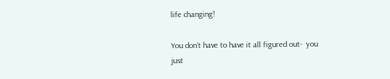life changing!

You don’t have to have it all figured out-  you just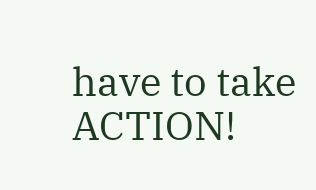have to take ACTION!